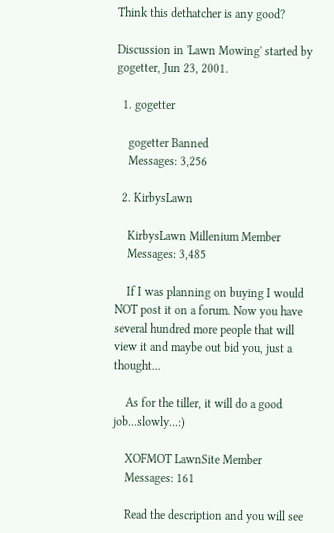Think this dethatcher is any good?

Discussion in 'Lawn Mowing' started by gogetter, Jun 23, 2001.

  1. gogetter

    gogetter Banned
    Messages: 3,256

  2. KirbysLawn

    KirbysLawn Millenium Member
    Messages: 3,485

    If I was planning on buying I would NOT post it on a forum. Now you have several hundred more people that will view it and maybe out bid you, just a thought...

    As for the tiller, it will do a good job...slowly...:)

    XOFMOT LawnSite Member
    Messages: 161

    Read the description and you will see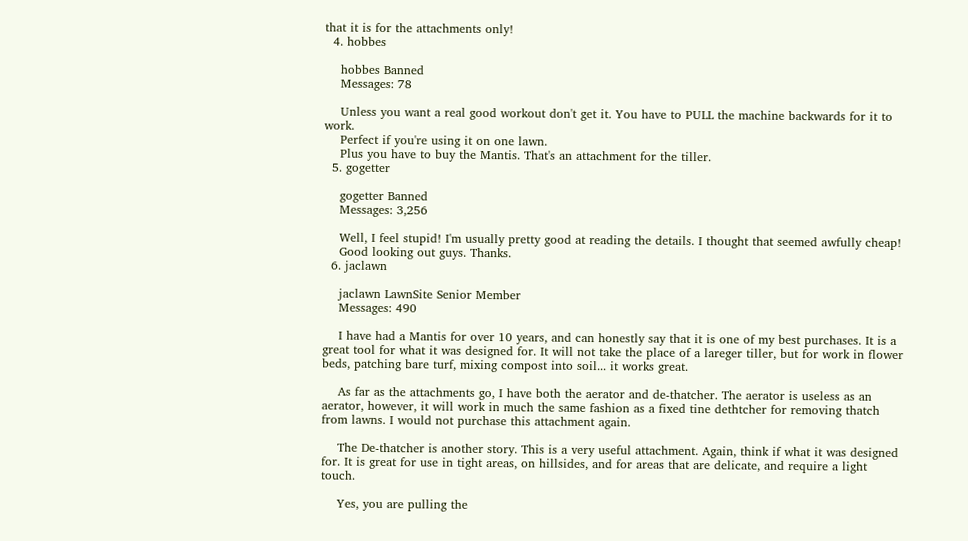that it is for the attachments only!
  4. hobbes

    hobbes Banned
    Messages: 78

    Unless you want a real good workout don't get it. You have to PULL the machine backwards for it to work.
    Perfect if you're using it on one lawn.
    Plus you have to buy the Mantis. That's an attachment for the tiller.
  5. gogetter

    gogetter Banned
    Messages: 3,256

    Well, I feel stupid! I'm usually pretty good at reading the details. I thought that seemed awfully cheap!
    Good looking out guys. Thanks.
  6. jaclawn

    jaclawn LawnSite Senior Member
    Messages: 490

    I have had a Mantis for over 10 years, and can honestly say that it is one of my best purchases. It is a great tool for what it was designed for. It will not take the place of a lareger tiller, but for work in flower beds, patching bare turf, mixing compost into soil... it works great.

    As far as the attachments go, I have both the aerator and de-thatcher. The aerator is useless as an aerator, however, it will work in much the same fashion as a fixed tine dethtcher for removing thatch from lawns. I would not purchase this attachment again.

    The De-thatcher is another story. This is a very useful attachment. Again, think if what it was designed for. It is great for use in tight areas, on hillsides, and for areas that are delicate, and require a light touch.

    Yes, you are pulling the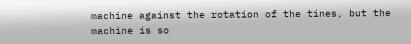machine against the rotation of the tines, but the machine is so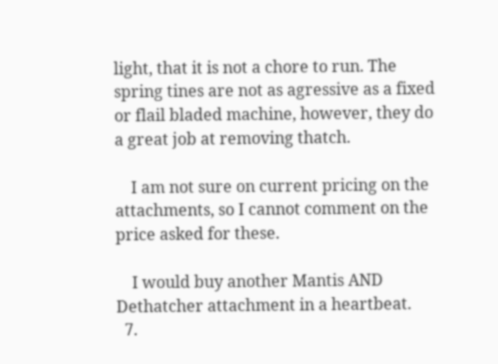light, that it is not a chore to run. The spring tines are not as agressive as a fixed or flail bladed machine, however, they do a great job at removing thatch.

    I am not sure on current pricing on the attachments, so I cannot comment on the price asked for these.

    I would buy another Mantis AND Dethatcher attachment in a heartbeat.
  7.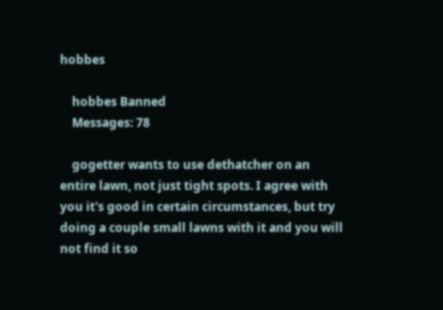hobbes

    hobbes Banned
    Messages: 78

    gogetter wants to use dethatcher on an entire lawn, not just tight spots. I agree with you it's good in certain circumstances, but try doing a couple small lawns with it and you will not find it so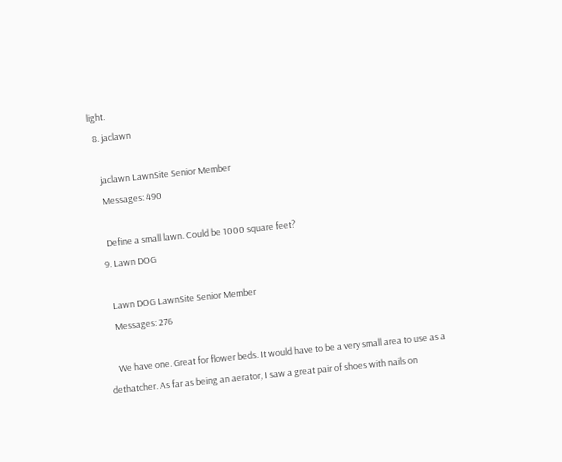light.
  8. jaclawn

    jaclawn LawnSite Senior Member
    Messages: 490

    Define a small lawn. Could be 1000 square feet?
  9. Lawn DOG

    Lawn DOG LawnSite Senior Member
    Messages: 276

    We have one. Great for flower beds. It would have to be a very small area to use as a dethatcher. As far as being an aerator, I saw a great pair of shoes with nails on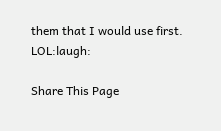them that I would use first. LOL:laugh:

Share This Page